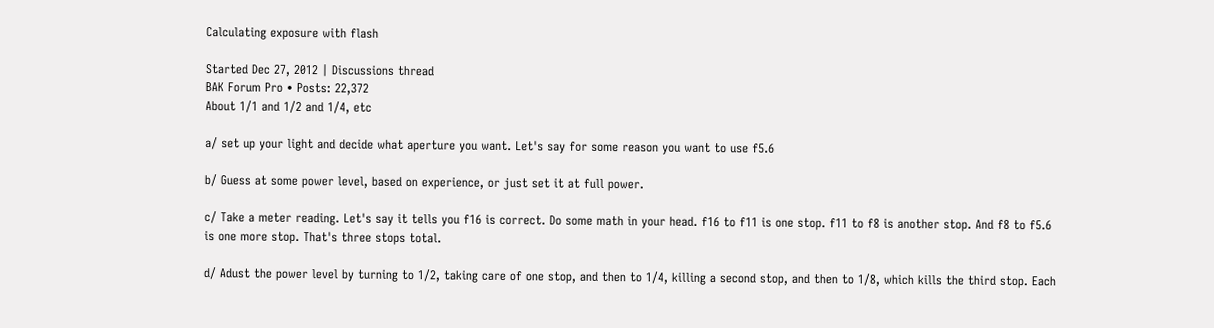Calculating exposure with flash

Started Dec 27, 2012 | Discussions thread
BAK Forum Pro • Posts: 22,372
About 1/1 and 1/2 and 1/4, etc

a/ set up your light and decide what aperture you want. Let's say for some reason you want to use f5.6

b/ Guess at some power level, based on experience, or just set it at full power.

c/ Take a meter reading. Let's say it tells you f16 is correct. Do some math in your head. f16 to f11 is one stop. f11 to f8 is another stop. And f8 to f5.6 is one more stop. That's three stops total.

d/ Adust the power level by turning to 1/2, taking care of one stop, and then to 1/4, killing a second stop, and then to 1/8, which kills the third stop. Each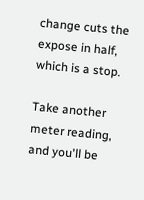change cuts the expose in half, which is a stop.

Take another meter reading, and you'll be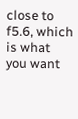close to f5.6, which is what you want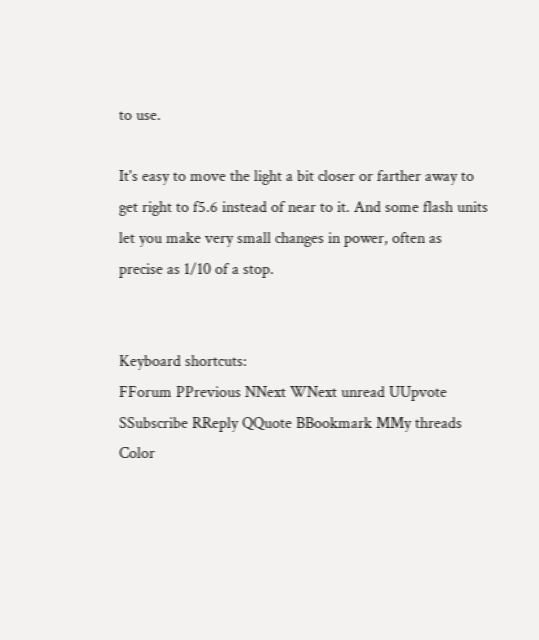to use.

It's easy to move the light a bit closer or farther away to get right to f5.6 instead of near to it. And some flash units let you make very small changes in power, often as precise as 1/10 of a stop.


Keyboard shortcuts:
FForum PPrevious NNext WNext unread UUpvote SSubscribe RReply QQuote BBookmark MMy threads
Color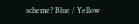scheme? Blue / Yellow